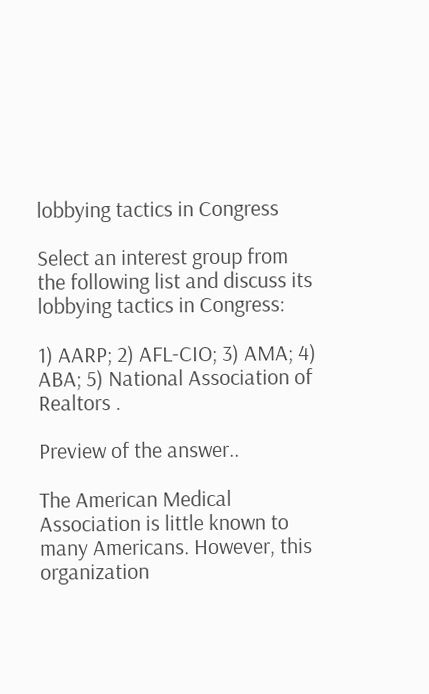lobbying tactics in Congress

Select an interest group from the following list and discuss its lobbying tactics in Congress:

1) AARP; 2) AFL-CIO; 3) AMA; 4) ABA; 5) National Association of Realtors .

Preview of the answer..

The American Medical Association is little known to many Americans. However, this organization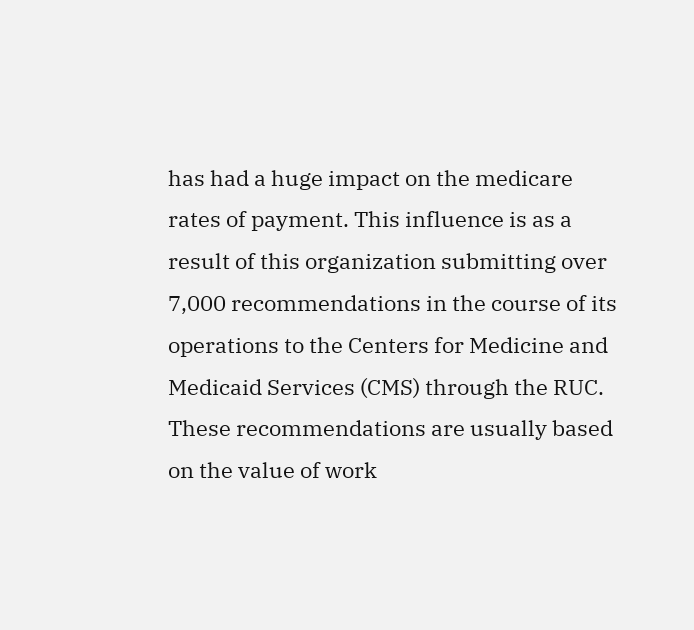has had a huge impact on the medicare rates of payment. This influence is as a result of this organization submitting over 7,000 recommendations in the course of its operations to the Centers for Medicine and Medicaid Services (CMS) through the RUC.  These recommendations are usually based on the value of work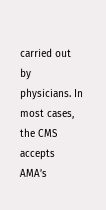carried out by physicians. In most cases, the CMS accepts AMA’s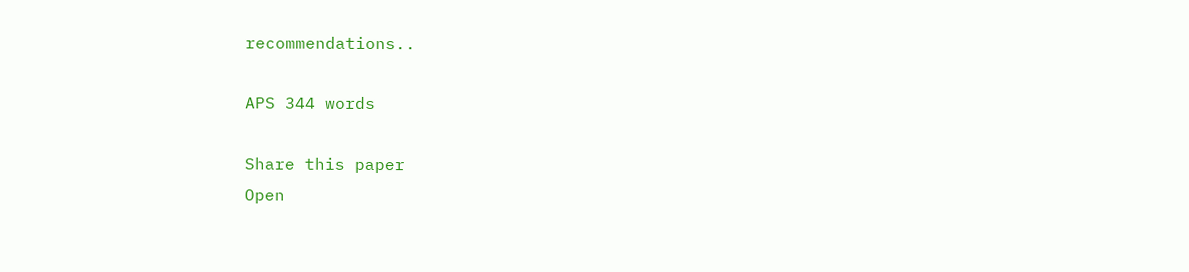recommendations..

APS 344 words

Share this paper
Open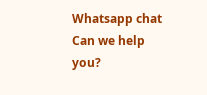Whatsapp chat
Can we help you?